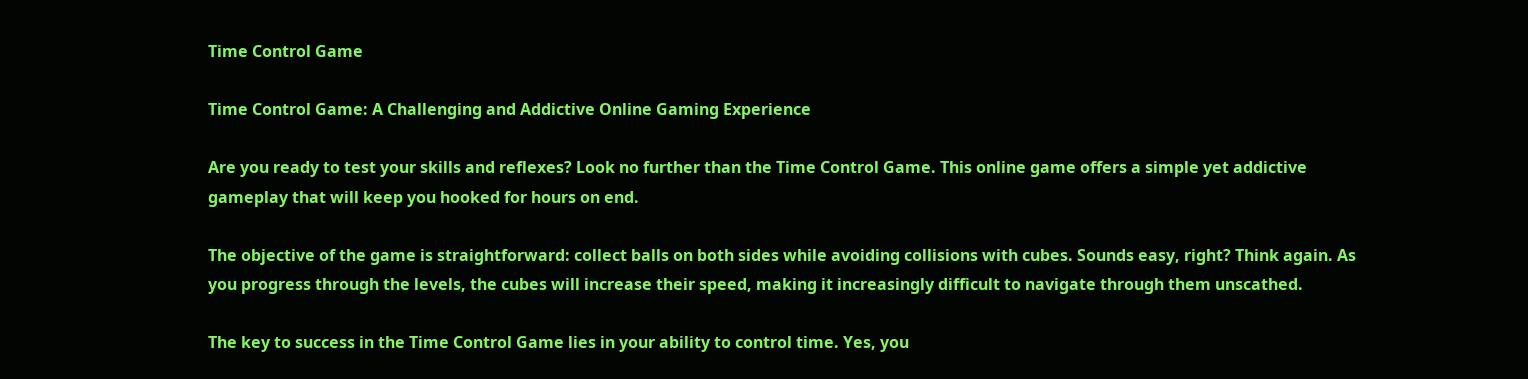Time Control Game

Time Control Game: A Challenging and Addictive Online Gaming Experience

Are you ready to test your skills and reflexes? Look no further than the Time Control Game. This online game offers a simple yet addictive gameplay that will keep you hooked for hours on end.

The objective of the game is straightforward: collect balls on both sides while avoiding collisions with cubes. Sounds easy, right? Think again. As you progress through the levels, the cubes will increase their speed, making it increasingly difficult to navigate through them unscathed.

The key to success in the Time Control Game lies in your ability to control time. Yes, you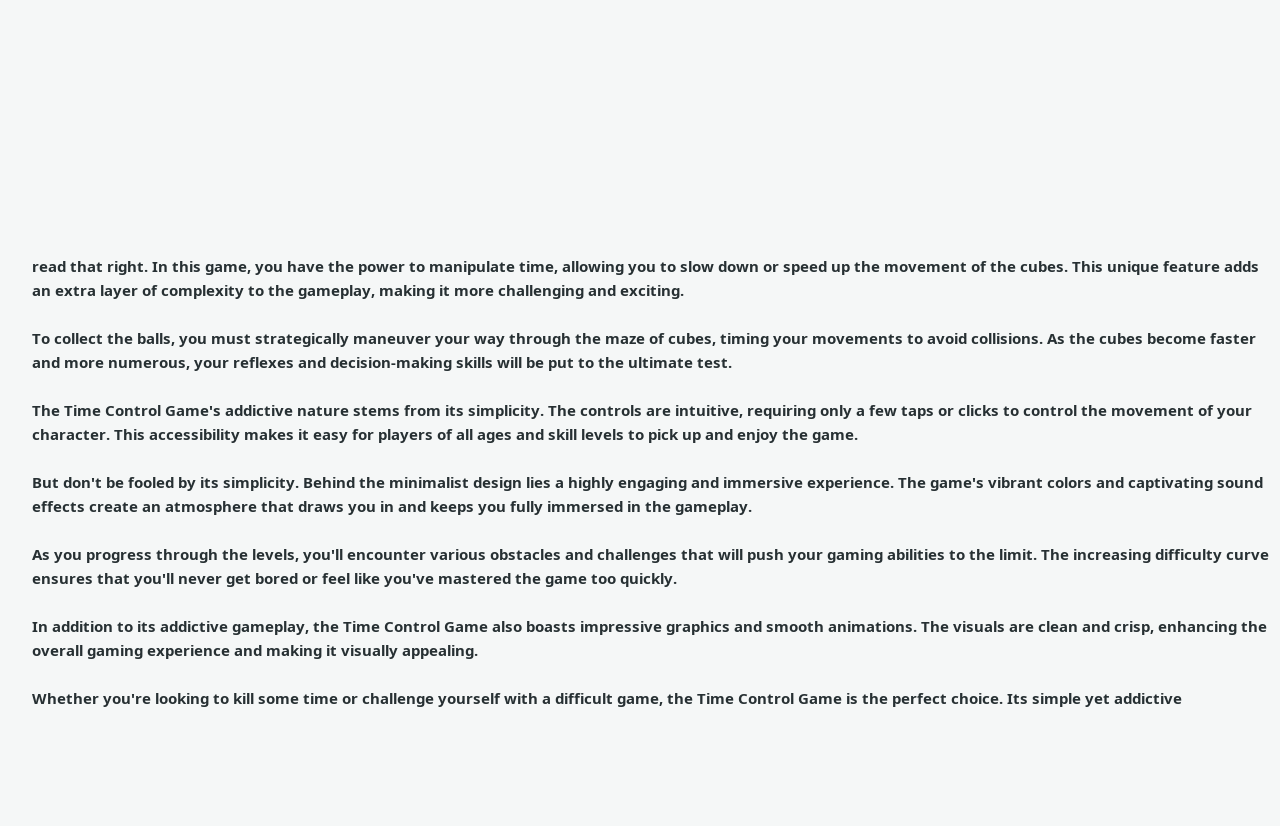read that right. In this game, you have the power to manipulate time, allowing you to slow down or speed up the movement of the cubes. This unique feature adds an extra layer of complexity to the gameplay, making it more challenging and exciting.

To collect the balls, you must strategically maneuver your way through the maze of cubes, timing your movements to avoid collisions. As the cubes become faster and more numerous, your reflexes and decision-making skills will be put to the ultimate test.

The Time Control Game's addictive nature stems from its simplicity. The controls are intuitive, requiring only a few taps or clicks to control the movement of your character. This accessibility makes it easy for players of all ages and skill levels to pick up and enjoy the game.

But don't be fooled by its simplicity. Behind the minimalist design lies a highly engaging and immersive experience. The game's vibrant colors and captivating sound effects create an atmosphere that draws you in and keeps you fully immersed in the gameplay.

As you progress through the levels, you'll encounter various obstacles and challenges that will push your gaming abilities to the limit. The increasing difficulty curve ensures that you'll never get bored or feel like you've mastered the game too quickly.

In addition to its addictive gameplay, the Time Control Game also boasts impressive graphics and smooth animations. The visuals are clean and crisp, enhancing the overall gaming experience and making it visually appealing.

Whether you're looking to kill some time or challenge yourself with a difficult game, the Time Control Game is the perfect choice. Its simple yet addictive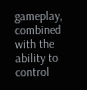gameplay, combined with the ability to control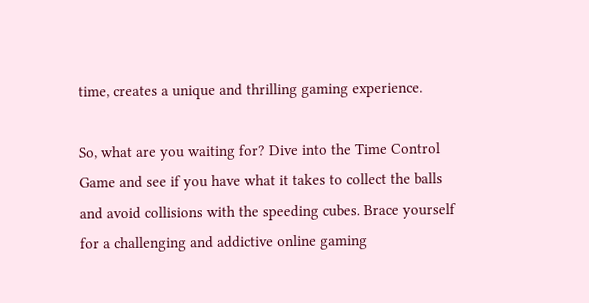time, creates a unique and thrilling gaming experience.

So, what are you waiting for? Dive into the Time Control Game and see if you have what it takes to collect the balls and avoid collisions with the speeding cubes. Brace yourself for a challenging and addictive online gaming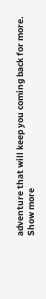adventure that will keep you coming back for more.
Show more